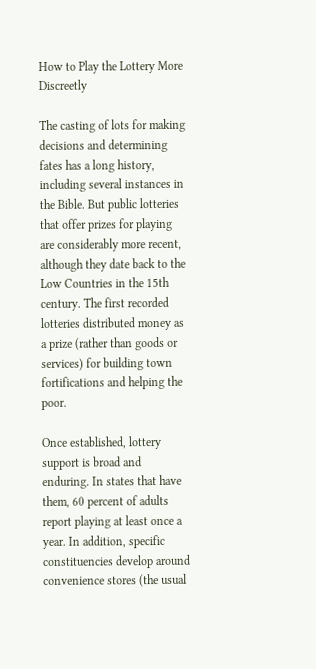How to Play the Lottery More Discreetly

The casting of lots for making decisions and determining fates has a long history, including several instances in the Bible. But public lotteries that offer prizes for playing are considerably more recent, although they date back to the Low Countries in the 15th century. The first recorded lotteries distributed money as a prize (rather than goods or services) for building town fortifications and helping the poor.

Once established, lottery support is broad and enduring. In states that have them, 60 percent of adults report playing at least once a year. In addition, specific constituencies develop around convenience stores (the usual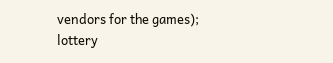vendors for the games); lottery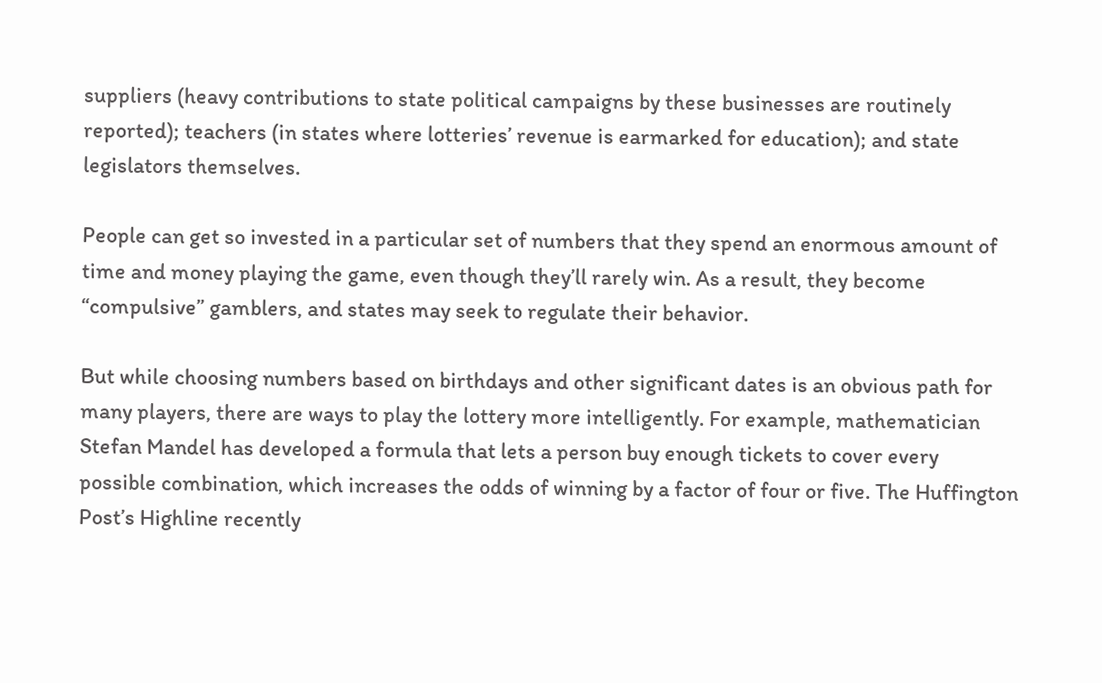suppliers (heavy contributions to state political campaigns by these businesses are routinely reported); teachers (in states where lotteries’ revenue is earmarked for education); and state legislators themselves.

People can get so invested in a particular set of numbers that they spend an enormous amount of time and money playing the game, even though they’ll rarely win. As a result, they become “compulsive” gamblers, and states may seek to regulate their behavior.

But while choosing numbers based on birthdays and other significant dates is an obvious path for many players, there are ways to play the lottery more intelligently. For example, mathematician Stefan Mandel has developed a formula that lets a person buy enough tickets to cover every possible combination, which increases the odds of winning by a factor of four or five. The Huffington Post’s Highline recently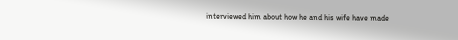interviewed him about how he and his wife have made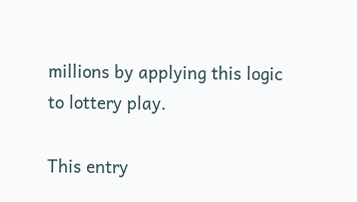millions by applying this logic to lottery play.

This entry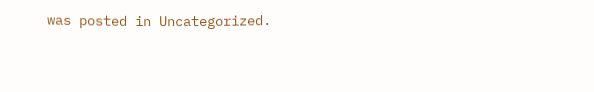was posted in Uncategorized.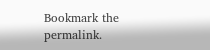Bookmark the permalink.